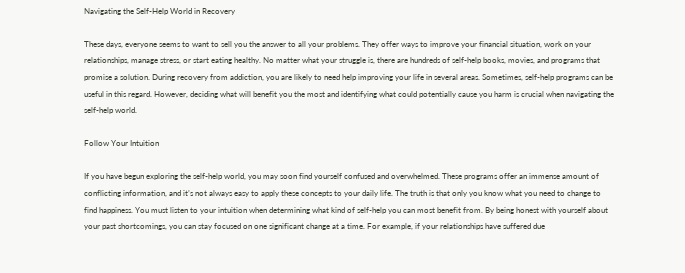Navigating the Self-Help World in Recovery

These days, everyone seems to want to sell you the answer to all your problems. They offer ways to improve your financial situation, work on your relationships, manage stress, or start eating healthy. No matter what your struggle is, there are hundreds of self-help books, movies, and programs that promise a solution. During recovery from addiction, you are likely to need help improving your life in several areas. Sometimes, self-help programs can be useful in this regard. However, deciding what will benefit you the most and identifying what could potentially cause you harm is crucial when navigating the self-help world.

Follow Your Intuition

If you have begun exploring the self-help world, you may soon find yourself confused and overwhelmed. These programs offer an immense amount of conflicting information, and it’s not always easy to apply these concepts to your daily life. The truth is that only you know what you need to change to find happiness. You must listen to your intuition when determining what kind of self-help you can most benefit from. By being honest with yourself about your past shortcomings, you can stay focused on one significant change at a time. For example, if your relationships have suffered due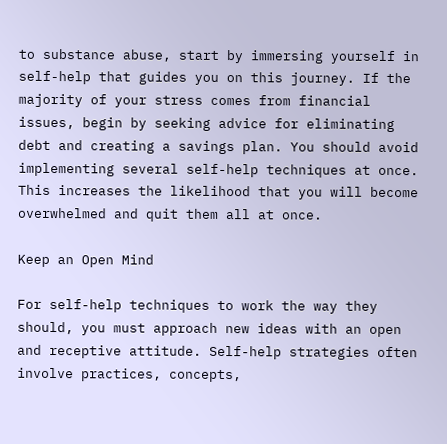to substance abuse, start by immersing yourself in self-help that guides you on this journey. If the majority of your stress comes from financial issues, begin by seeking advice for eliminating debt and creating a savings plan. You should avoid implementing several self-help techniques at once. This increases the likelihood that you will become overwhelmed and quit them all at once.

Keep an Open Mind

For self-help techniques to work the way they should, you must approach new ideas with an open and receptive attitude. Self-help strategies often involve practices, concepts,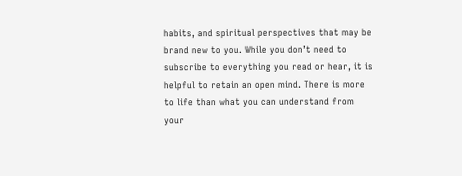habits, and spiritual perspectives that may be brand new to you. While you don’t need to subscribe to everything you read or hear, it is helpful to retain an open mind. There is more to life than what you can understand from your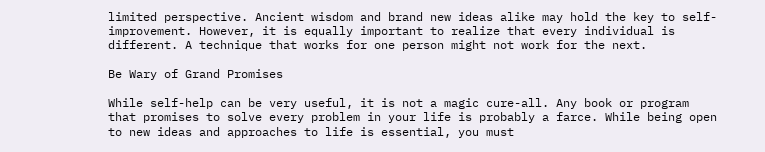limited perspective. Ancient wisdom and brand new ideas alike may hold the key to self-improvement. However, it is equally important to realize that every individual is different. A technique that works for one person might not work for the next.

Be Wary of Grand Promises

While self-help can be very useful, it is not a magic cure-all. Any book or program that promises to solve every problem in your life is probably a farce. While being open to new ideas and approaches to life is essential, you must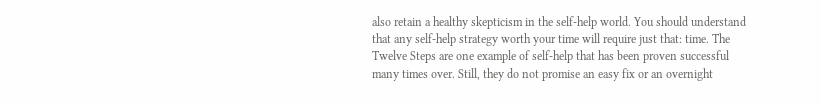also retain a healthy skepticism in the self-help world. You should understand that any self-help strategy worth your time will require just that: time. The Twelve Steps are one example of self-help that has been proven successful many times over. Still, they do not promise an easy fix or an overnight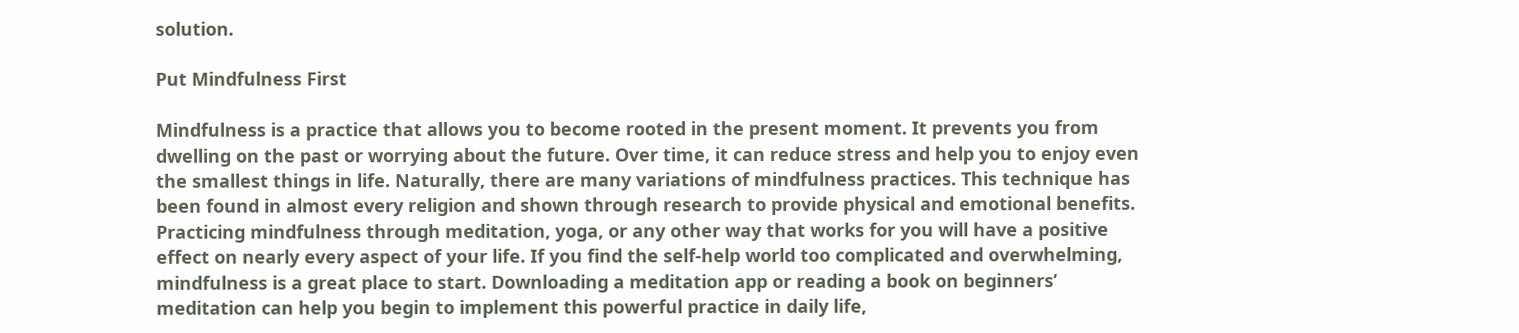solution.

Put Mindfulness First

Mindfulness is a practice that allows you to become rooted in the present moment. It prevents you from dwelling on the past or worrying about the future. Over time, it can reduce stress and help you to enjoy even the smallest things in life. Naturally, there are many variations of mindfulness practices. This technique has been found in almost every religion and shown through research to provide physical and emotional benefits. Practicing mindfulness through meditation, yoga, or any other way that works for you will have a positive effect on nearly every aspect of your life. If you find the self-help world too complicated and overwhelming, mindfulness is a great place to start. Downloading a meditation app or reading a book on beginners’ meditation can help you begin to implement this powerful practice in daily life,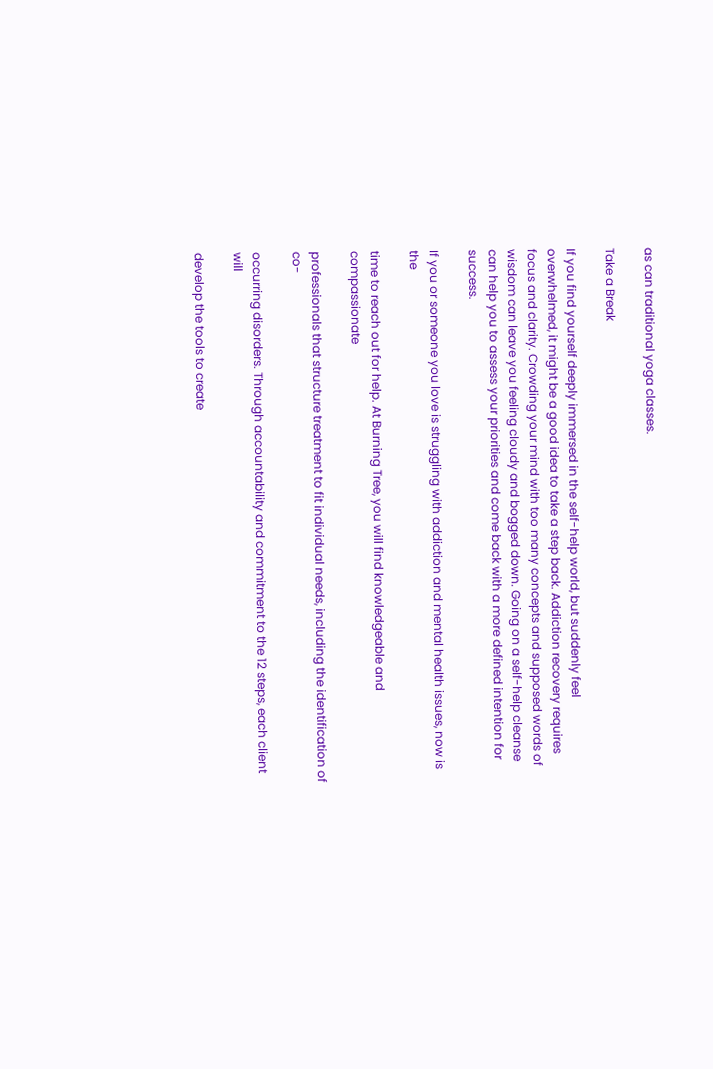as can traditional yoga classes.

Take a Break

If you find yourself deeply immersed in the self-help world, but suddenly feel overwhelmed, it might be a good idea to take a step back. Addiction recovery requires focus and clarity. Crowding your mind with too many concepts and supposed words of wisdom can leave you feeling cloudy and bogged down. Going on a self-help cleanse can help you to assess your priorities and come back with a more defined intention for success.

If you or someone you love is struggling with addiction and mental health issues, now is the

time to reach out for help. At Burning Tree, you will find knowledgeable and compassionate

professionals that structure treatment to fit individual needs, including the identification of co-

occurring disorders. Through accountability and commitment to the 12 steps, each client will

develop the tools to create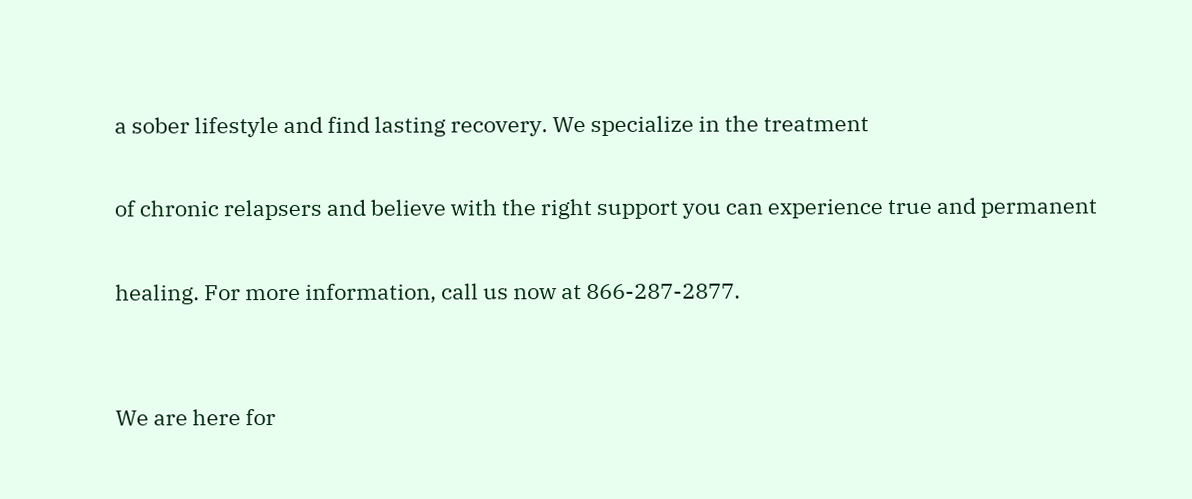a sober lifestyle and find lasting recovery. We specialize in the treatment

of chronic relapsers and believe with the right support you can experience true and permanent

healing. For more information, call us now at 866-287-2877.


We are here for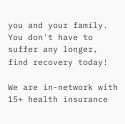you and your family. You don't have to suffer any longer, find recovery today!

We are in-network with 15+ health insurance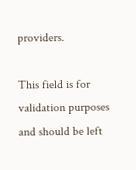providers.

This field is for validation purposes and should be left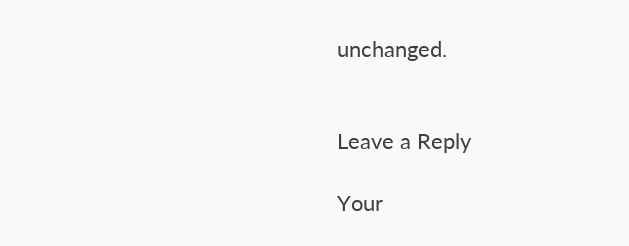unchanged.


Leave a Reply

Your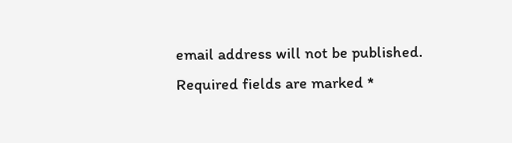email address will not be published. Required fields are marked *